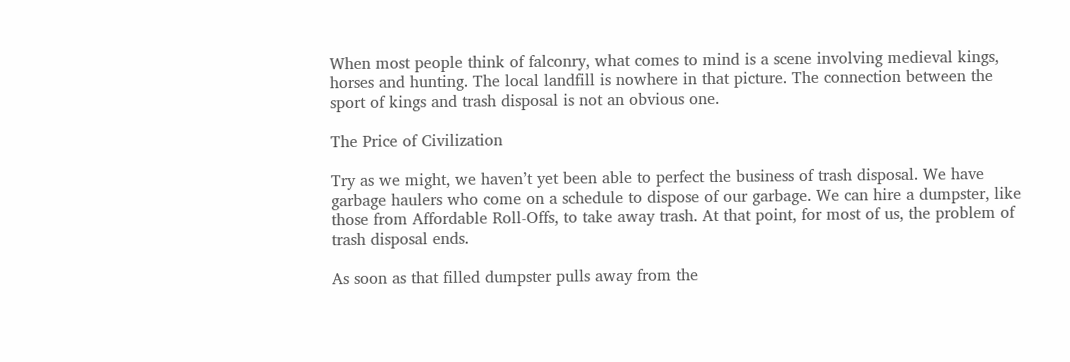When most people think of falconry, what comes to mind is a scene involving medieval kings, horses and hunting. The local landfill is nowhere in that picture. The connection between the sport of kings and trash disposal is not an obvious one.

The Price of Civilization

Try as we might, we haven’t yet been able to perfect the business of trash disposal. We have garbage haulers who come on a schedule to dispose of our garbage. We can hire a dumpster, like those from Affordable Roll-Offs, to take away trash. At that point, for most of us, the problem of trash disposal ends.

As soon as that filled dumpster pulls away from the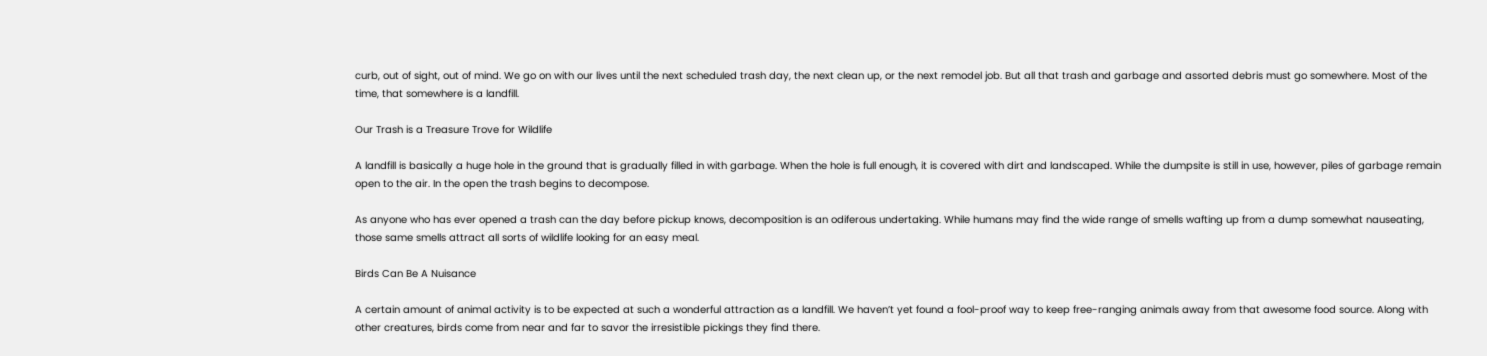curb, out of sight, out of mind. We go on with our lives until the next scheduled trash day, the next clean up, or the next remodel job. But all that trash and garbage and assorted debris must go somewhere. Most of the time, that somewhere is a landfill.

Our Trash is a Treasure Trove for Wildlife

A landfill is basically a huge hole in the ground that is gradually filled in with garbage. When the hole is full enough, it is covered with dirt and landscaped. While the dumpsite is still in use, however, piles of garbage remain open to the air. In the open the trash begins to decompose.

As anyone who has ever opened a trash can the day before pickup knows, decomposition is an odiferous undertaking. While humans may find the wide range of smells wafting up from a dump somewhat nauseating, those same smells attract all sorts of wildlife looking for an easy meal.

Birds Can Be A Nuisance

A certain amount of animal activity is to be expected at such a wonderful attraction as a landfill. We haven’t yet found a fool-proof way to keep free-ranging animals away from that awesome food source. Along with other creatures, birds come from near and far to savor the irresistible pickings they find there.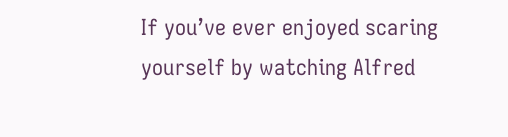If you’ve ever enjoyed scaring yourself by watching Alfred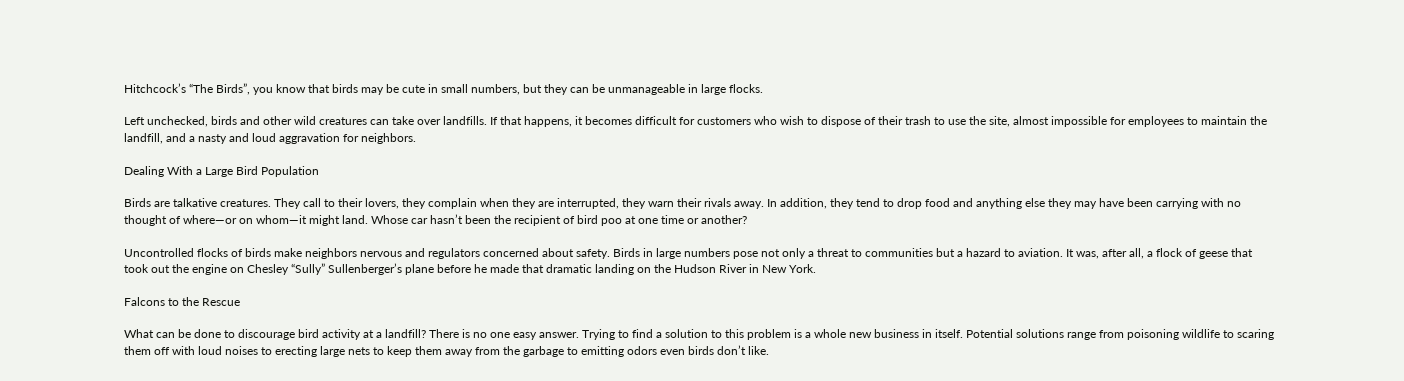Hitchcock’s “The Birds”, you know that birds may be cute in small numbers, but they can be unmanageable in large flocks.

Left unchecked, birds and other wild creatures can take over landfills. If that happens, it becomes difficult for customers who wish to dispose of their trash to use the site, almost impossible for employees to maintain the landfill, and a nasty and loud aggravation for neighbors.

Dealing With a Large Bird Population

Birds are talkative creatures. They call to their lovers, they complain when they are interrupted, they warn their rivals away. In addition, they tend to drop food and anything else they may have been carrying with no thought of where—or on whom—it might land. Whose car hasn’t been the recipient of bird poo at one time or another?

Uncontrolled flocks of birds make neighbors nervous and regulators concerned about safety. Birds in large numbers pose not only a threat to communities but a hazard to aviation. It was, after all, a flock of geese that took out the engine on Chesley “Sully” Sullenberger’s plane before he made that dramatic landing on the Hudson River in New York.

Falcons to the Rescue

What can be done to discourage bird activity at a landfill? There is no one easy answer. Trying to find a solution to this problem is a whole new business in itself. Potential solutions range from poisoning wildlife to scaring them off with loud noises to erecting large nets to keep them away from the garbage to emitting odors even birds don’t like.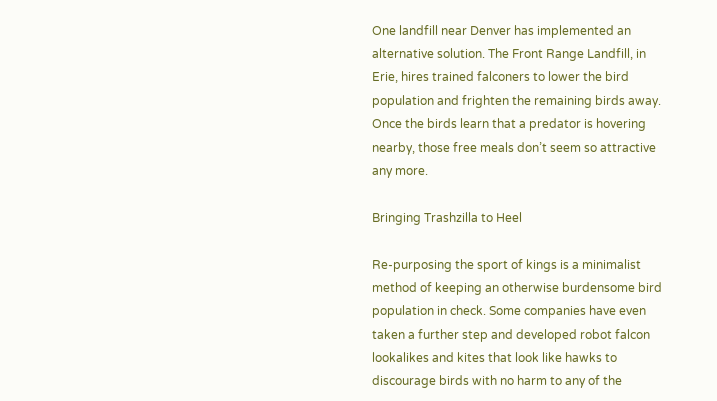One landfill near Denver has implemented an alternative solution. The Front Range Landfill, in Erie, hires trained falconers to lower the bird population and frighten the remaining birds away. Once the birds learn that a predator is hovering nearby, those free meals don’t seem so attractive any more.

Bringing Trashzilla to Heel

Re-purposing the sport of kings is a minimalist method of keeping an otherwise burdensome bird population in check. Some companies have even taken a further step and developed robot falcon lookalikes and kites that look like hawks to discourage birds with no harm to any of the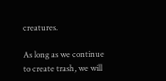creatures.

As long as we continue to create trash, we will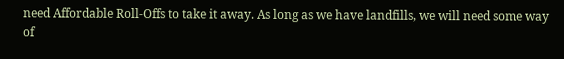need Affordable Roll-Offs to take it away. As long as we have landfills, we will need some way of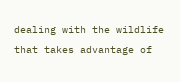dealing with the wildlife that takes advantage of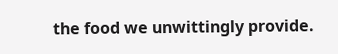the food we unwittingly provide.